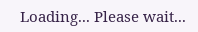Loading... Please wait...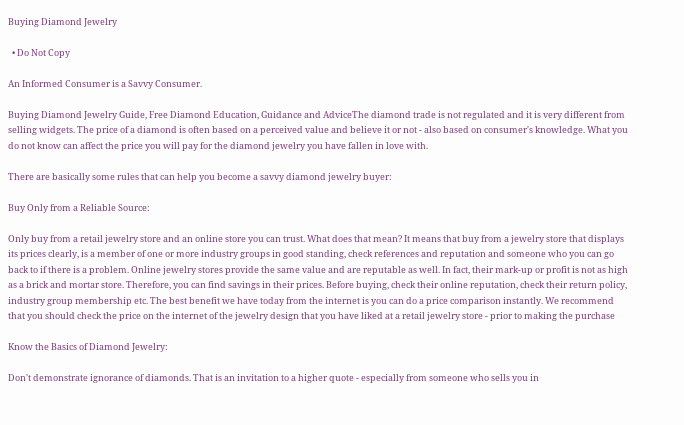Buying Diamond Jewelry

  • Do Not Copy

An Informed Consumer is a Savvy Consumer.

Buying Diamond Jewelry Guide, Free Diamond Education, Guidance and AdviceThe diamond trade is not regulated and it is very different from selling widgets. The price of a diamond is often based on a perceived value and believe it or not - also based on consumer's knowledge. What you do not know can affect the price you will pay for the diamond jewelry you have fallen in love with.

There are basically some rules that can help you become a savvy diamond jewelry buyer:

Buy Only from a Reliable Source:

Only buy from a retail jewelry store and an online store you can trust. What does that mean? It means that buy from a jewelry store that displays its prices clearly, is a member of one or more industry groups in good standing, check references and reputation and someone who you can go back to if there is a problem. Online jewelry stores provide the same value and are reputable as well. In fact, their mark-up or profit is not as high as a brick and mortar store. Therefore, you can find savings in their prices. Before buying, check their online reputation, check their return policy, industry group membership etc. The best benefit we have today from the internet is you can do a price comparison instantly. We recommend that you should check the price on the internet of the jewelry design that you have liked at a retail jewelry store - prior to making the purchase

Know the Basics of Diamond Jewelry:

Don't demonstrate ignorance of diamonds. That is an invitation to a higher quote - especially from someone who sells you in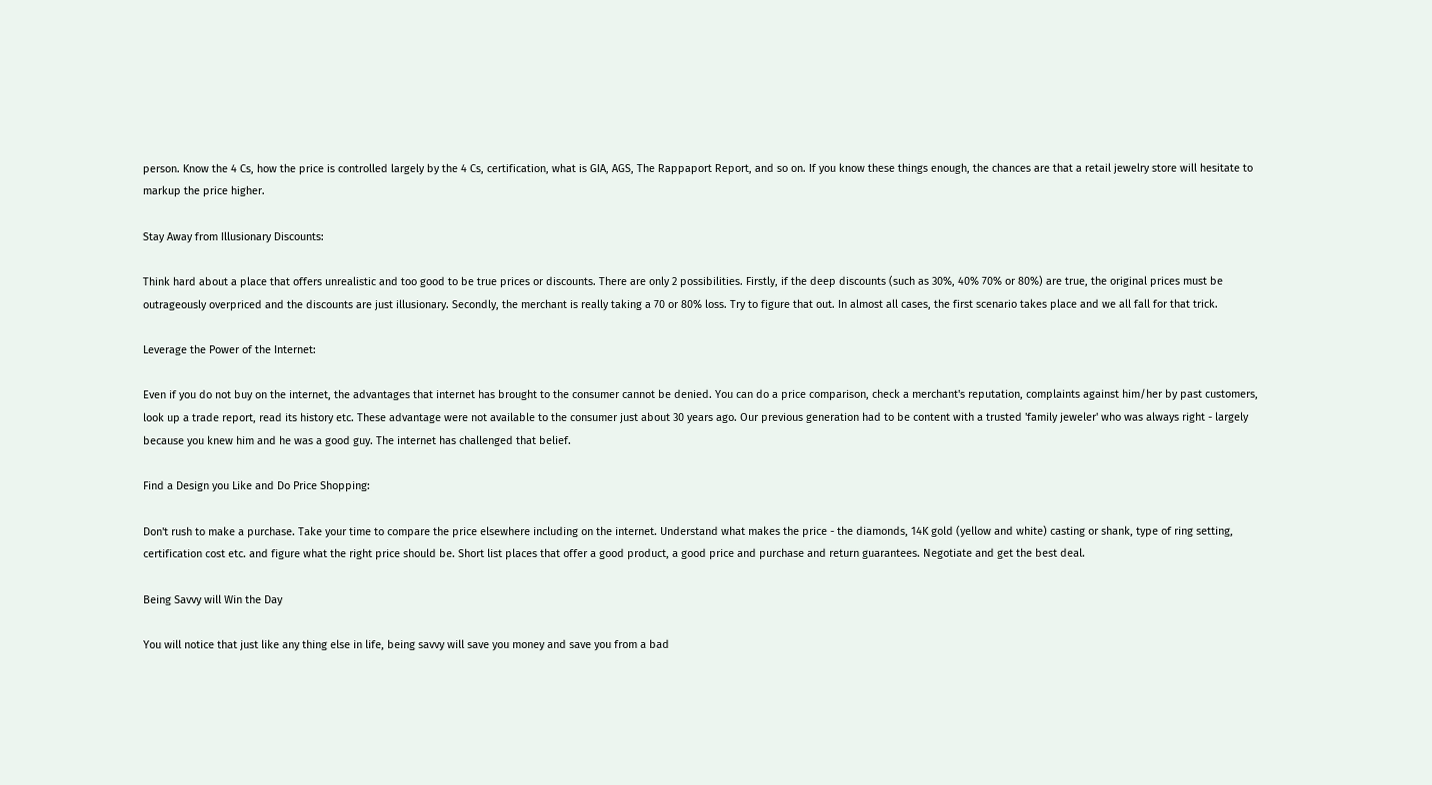person. Know the 4 Cs, how the price is controlled largely by the 4 Cs, certification, what is GIA, AGS, The Rappaport Report, and so on. If you know these things enough, the chances are that a retail jewelry store will hesitate to markup the price higher.

Stay Away from Illusionary Discounts:

Think hard about a place that offers unrealistic and too good to be true prices or discounts. There are only 2 possibilities. Firstly, if the deep discounts (such as 30%, 40% 70% or 80%) are true, the original prices must be outrageously overpriced and the discounts are just illusionary. Secondly, the merchant is really taking a 70 or 80% loss. Try to figure that out. In almost all cases, the first scenario takes place and we all fall for that trick.

Leverage the Power of the Internet:

Even if you do not buy on the internet, the advantages that internet has brought to the consumer cannot be denied. You can do a price comparison, check a merchant's reputation, complaints against him/her by past customers, look up a trade report, read its history etc. These advantage were not available to the consumer just about 30 years ago. Our previous generation had to be content with a trusted 'family jeweler' who was always right - largely because you knew him and he was a good guy. The internet has challenged that belief.

Find a Design you Like and Do Price Shopping:

Don't rush to make a purchase. Take your time to compare the price elsewhere including on the internet. Understand what makes the price - the diamonds, 14K gold (yellow and white) casting or shank, type of ring setting, certification cost etc. and figure what the right price should be. Short list places that offer a good product, a good price and purchase and return guarantees. Negotiate and get the best deal.

Being Savvy will Win the Day

You will notice that just like any thing else in life, being savvy will save you money and save you from a bad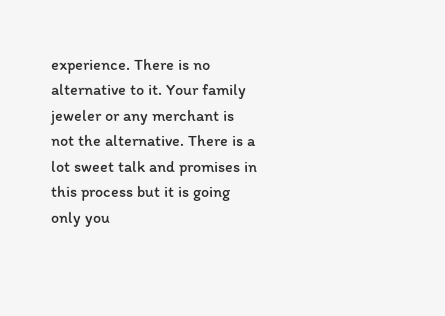experience. There is no alternative to it. Your family jeweler or any merchant is not the alternative. There is a lot sweet talk and promises in this process but it is going only you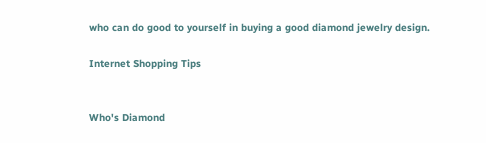who can do good to yourself in buying a good diamond jewelry design.

Internet Shopping Tips


Who's Diamond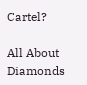Cartel?

All About Diamonds